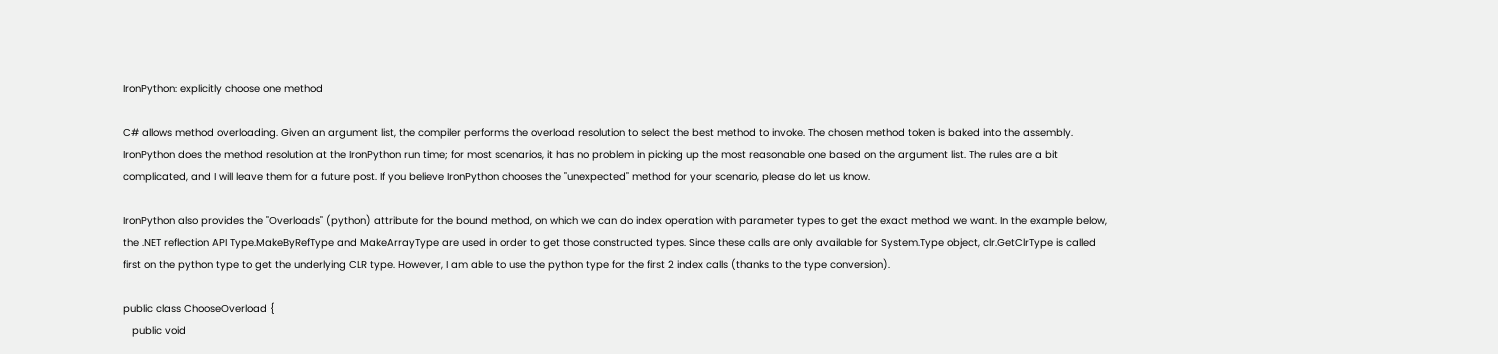IronPython: explicitly choose one method

C# allows method overloading. Given an argument list, the compiler performs the overload resolution to select the best method to invoke. The chosen method token is baked into the assembly. IronPython does the method resolution at the IronPython run time; for most scenarios, it has no problem in picking up the most reasonable one based on the argument list. The rules are a bit complicated, and I will leave them for a future post. If you believe IronPython chooses the "unexpected" method for your scenario, please do let us know.

IronPython also provides the "Overloads" (python) attribute for the bound method, on which we can do index operation with parameter types to get the exact method we want. In the example below, the .NET reflection API Type.MakeByRefType and MakeArrayType are used in order to get those constructed types. Since these calls are only available for System.Type object, clr.GetClrType is called first on the python type to get the underlying CLR type. However, I am able to use the python type for the first 2 index calls (thanks to the type conversion).

public class ChooseOverload {
   public void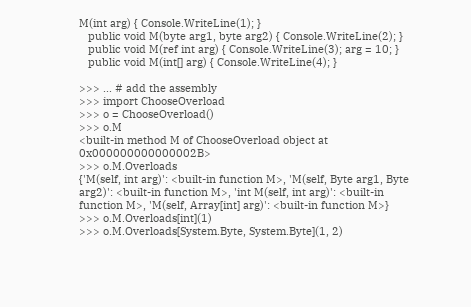M(int arg) { Console.WriteLine(1); }
   public void M(byte arg1, byte arg2) { Console.WriteLine(2); }
   public void M(ref int arg) { Console.WriteLine(3); arg = 10; }
   public void M(int[] arg) { Console.WriteLine(4); }

>>> ... # add the assembly
>>> import ChooseOverload
>>> o = ChooseOverload()
>>> o.M
<built-in method M of ChooseOverload object at 0x000000000000002B>
>>> o.M.Overloads
{'M(self, int arg)': <built-in function M>, 'M(self, Byte arg1, Byte arg2)': <built-in function M>, 'int M(self, int arg)': <built-in function M>, 'M(self, Array[int] arg)': <built-in function M>}
>>> o.M.Overloads[int](1)
>>> o.M.Overloads[System.Byte, System.Byte](1, 2)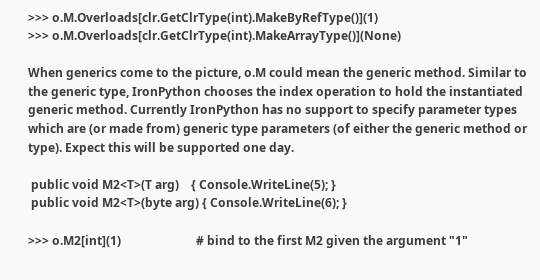>>> o.M.Overloads[clr.GetClrType(int).MakeByRefType()](1)
>>> o.M.Overloads[clr.GetClrType(int).MakeArrayType()](None)

When generics come to the picture, o.M could mean the generic method. Similar to the generic type, IronPython chooses the index operation to hold the instantiated generic method. Currently IronPython has no support to specify parameter types which are (or made from) generic type parameters (of either the generic method or type). Expect this will be supported one day.

 public void M2<T>(T arg)    { Console.WriteLine(5); }
 public void M2<T>(byte arg) { Console.WriteLine(6); }

>>> o.M2[int](1)                         # bind to the first M2 given the argument "1"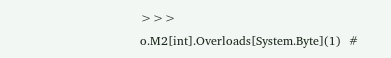>>> o.M2[int].Overloads[System.Byte](1)  #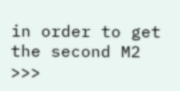in order to get the second M2
>>>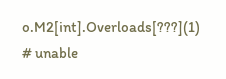o.M2[int].Overloads[???](1)          # unable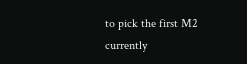to pick the first M2 currently